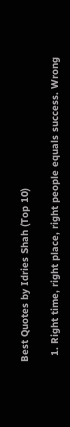Best Quotes by Idries Shah (Top 10)

  1. Right time, right place, right people equals success. Wrong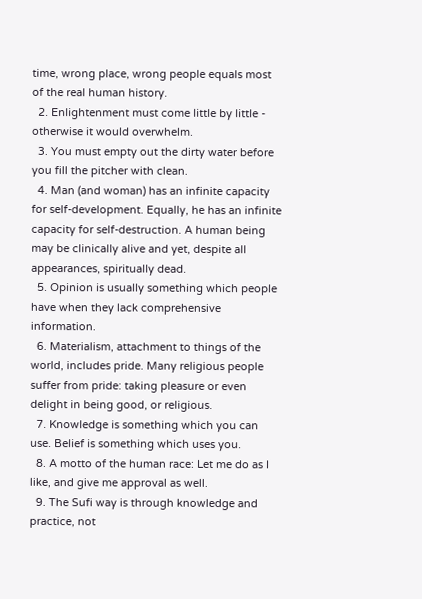time, wrong place, wrong people equals most of the real human history.
  2. Enlightenment must come little by little - otherwise it would overwhelm.
  3. You must empty out the dirty water before you fill the pitcher with clean.
  4. Man (and woman) has an infinite capacity for self-development. Equally, he has an infinite capacity for self-destruction. A human being may be clinically alive and yet, despite all appearances, spiritually dead.
  5. Opinion is usually something which people have when they lack comprehensive information.
  6. Materialism, attachment to things of the world, includes pride. Many religious people suffer from pride: taking pleasure or even delight in being good, or religious.
  7. Knowledge is something which you can use. Belief is something which uses you.
  8. A motto of the human race: Let me do as I like, and give me approval as well.
  9. The Sufi way is through knowledge and practice, not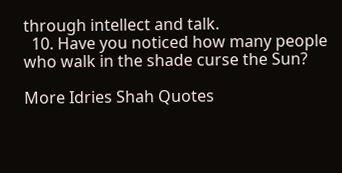through intellect and talk.
  10. Have you noticed how many people who walk in the shade curse the Sun?

More Idries Shah Quotes